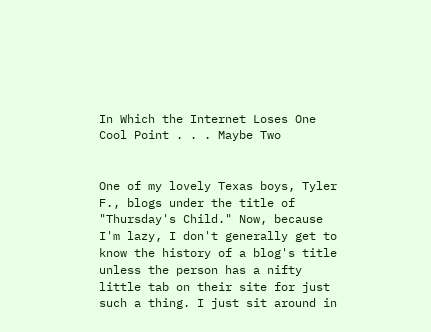In Which the Internet Loses One Cool Point . . . Maybe Two


One of my lovely Texas boys, Tyler F., blogs under the title of "Thursday's Child." Now, because I'm lazy, I don't generally get to know the history of a blog's title unless the person has a nifty little tab on their site for just such a thing. I just sit around in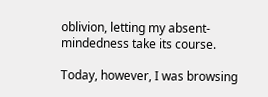oblivion, letting my absent-mindedness take its course.

Today, however, I was browsing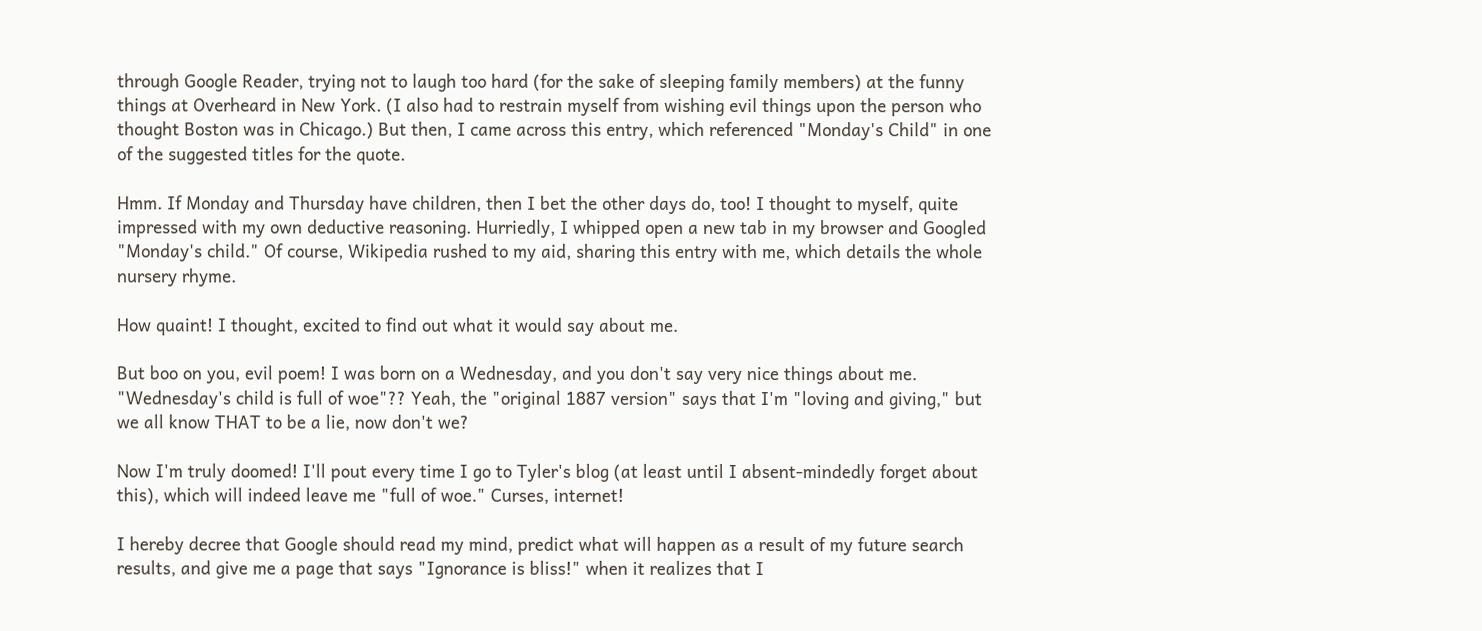through Google Reader, trying not to laugh too hard (for the sake of sleeping family members) at the funny things at Overheard in New York. (I also had to restrain myself from wishing evil things upon the person who thought Boston was in Chicago.) But then, I came across this entry, which referenced "Monday's Child" in one of the suggested titles for the quote.

Hmm. If Monday and Thursday have children, then I bet the other days do, too! I thought to myself, quite impressed with my own deductive reasoning. Hurriedly, I whipped open a new tab in my browser and Googled "Monday's child." Of course, Wikipedia rushed to my aid, sharing this entry with me, which details the whole nursery rhyme.

How quaint! I thought, excited to find out what it would say about me.

But boo on you, evil poem! I was born on a Wednesday, and you don't say very nice things about me. "Wednesday's child is full of woe"?? Yeah, the "original 1887 version" says that I'm "loving and giving," but we all know THAT to be a lie, now don't we?

Now I'm truly doomed! I'll pout every time I go to Tyler's blog (at least until I absent-mindedly forget about this), which will indeed leave me "full of woe." Curses, internet!

I hereby decree that Google should read my mind, predict what will happen as a result of my future search results, and give me a page that says "Ignorance is bliss!" when it realizes that I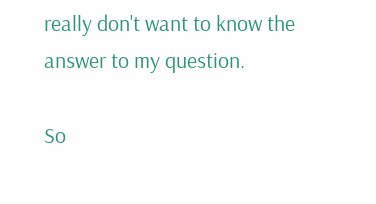really don't want to know the answer to my question.

So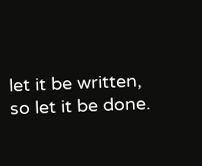let it be written, so let it be done.